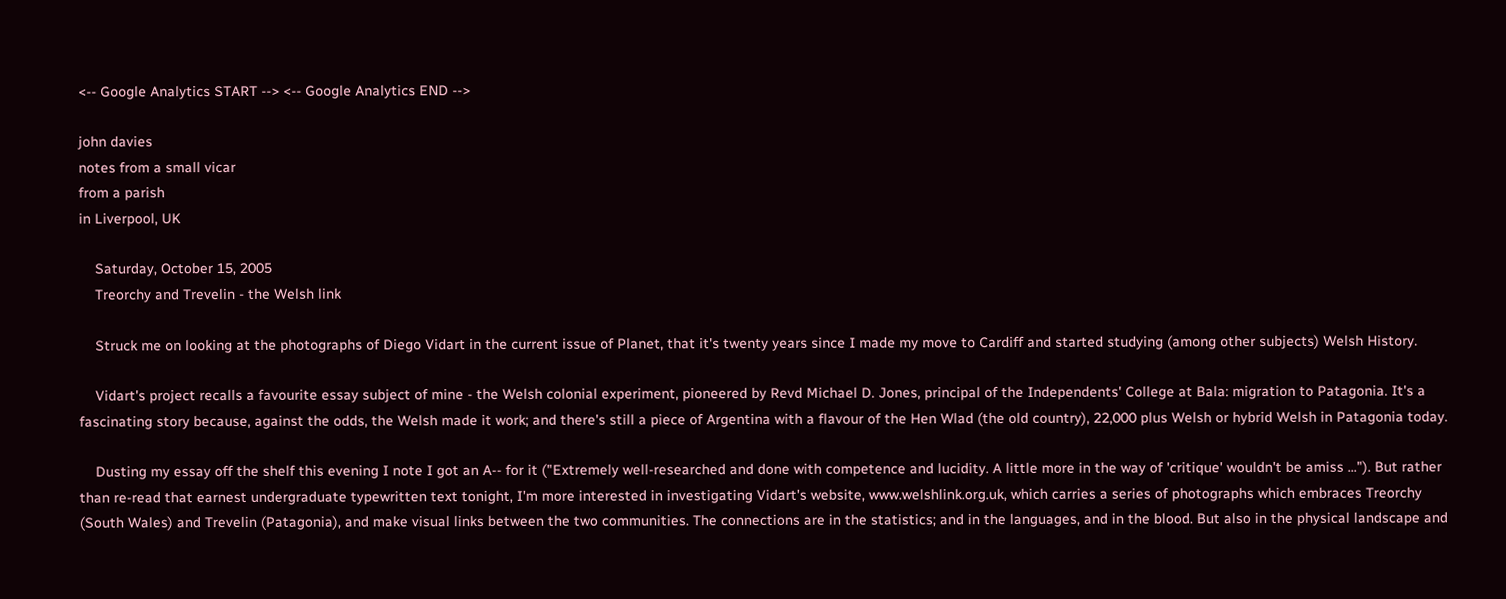<-- Google Analytics START --> <-- Google Analytics END -->

john davies
notes from a small vicar
from a parish
in Liverpool, UK

    Saturday, October 15, 2005
    Treorchy and Trevelin - the Welsh link

    Struck me on looking at the photographs of Diego Vidart in the current issue of Planet, that it's twenty years since I made my move to Cardiff and started studying (among other subjects) Welsh History.

    Vidart's project recalls a favourite essay subject of mine - the Welsh colonial experiment, pioneered by Revd Michael D. Jones, principal of the Independents' College at Bala: migration to Patagonia. It's a fascinating story because, against the odds, the Welsh made it work; and there's still a piece of Argentina with a flavour of the Hen Wlad (the old country), 22,000 plus Welsh or hybrid Welsh in Patagonia today.

    Dusting my essay off the shelf this evening I note I got an A-- for it ("Extremely well-researched and done with competence and lucidity. A little more in the way of 'critique' wouldn't be amiss ..."). But rather than re-read that earnest undergraduate typewritten text tonight, I'm more interested in investigating Vidart's website, www.welshlink.org.uk, which carries a series of photographs which embraces Treorchy (South Wales) and Trevelin (Patagonia), and make visual links between the two communities. The connections are in the statistics; and in the languages, and in the blood. But also in the physical landscape and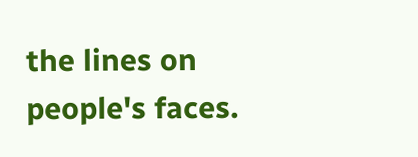the lines on people's faces.